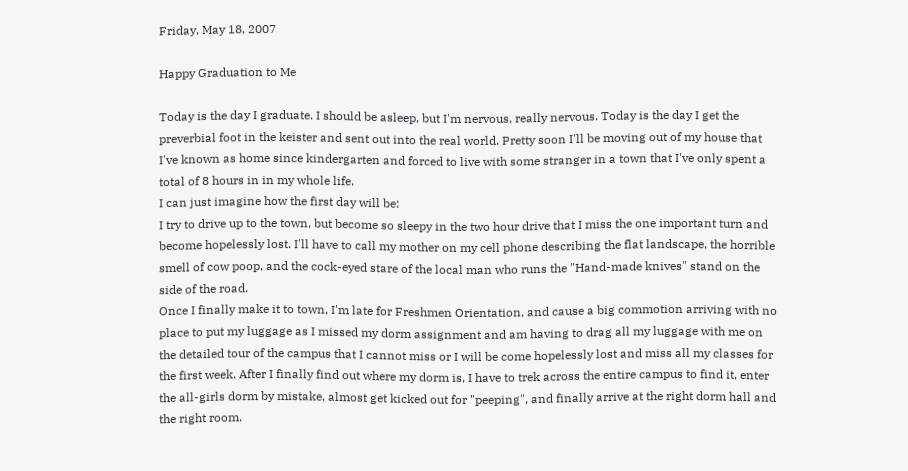Friday, May 18, 2007

Happy Graduation to Me

Today is the day I graduate. I should be asleep, but I'm nervous, really nervous. Today is the day I get the preverbial foot in the keister and sent out into the real world. Pretty soon I'll be moving out of my house that I've known as home since kindergarten and forced to live with some stranger in a town that I've only spent a total of 8 hours in in my whole life.
I can just imagine how the first day will be:
I try to drive up to the town, but become so sleepy in the two hour drive that I miss the one important turn and become hopelessly lost. I'll have to call my mother on my cell phone describing the flat landscape, the horrible smell of cow poop, and the cock-eyed stare of the local man who runs the "Hand-made knives" stand on the side of the road.
Once I finally make it to town, I'm late for Freshmen Orientation, and cause a big commotion arriving with no place to put my luggage as I missed my dorm assignment and am having to drag all my luggage with me on the detailed tour of the campus that I cannot miss or I will be come hopelessly lost and miss all my classes for the first week. After I finally find out where my dorm is, I have to trek across the entire campus to find it, enter the all-girls dorm by mistake, almost get kicked out for "peeping", and finally arrive at the right dorm hall and the right room.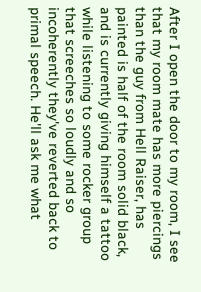After I open the door to my room, I see that my room mate has more piercings than the guy from Hell Raiser, has painted is half of the room solid black, and is currently giving himself a tattoo while listening to some rocker group that screeches so loudly and so incoherently they've reverted back to primal speech. He'll ask me what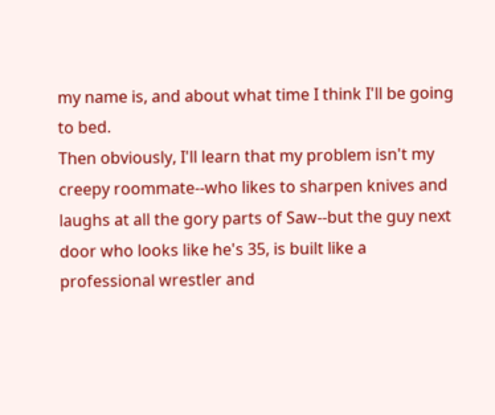my name is, and about what time I think I'll be going to bed.
Then obviously, I'll learn that my problem isn't my creepy roommate--who likes to sharpen knives and laughs at all the gory parts of Saw--but the guy next door who looks like he's 35, is built like a professional wrestler and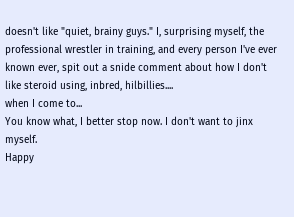doesn't like "quiet, brainy guys." I, surprising myself, the professional wrestler in training, and every person I've ever known ever, spit out a snide comment about how I don't like steroid using, inbred, hilbillies....
when I come to...
You know what, I better stop now. I don't want to jinx myself.
Happy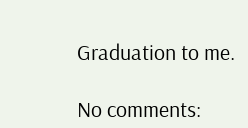Graduation to me.

No comments: